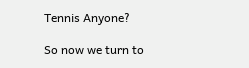Tennis Anyone?

So now we turn to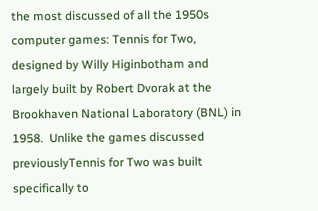the most discussed of all the 1950s computer games: Tennis for Two, designed by Willy Higinbotham and largely built by Robert Dvorak at the Brookhaven National Laboratory (BNL) in 1958.  Unlike the games discussed previouslyTennis for Two was built specifically to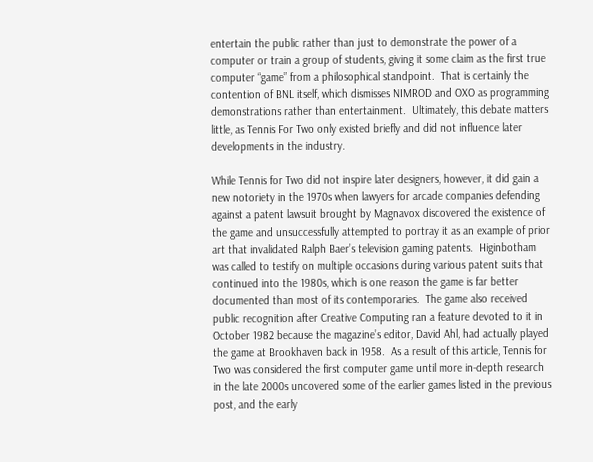entertain the public rather than just to demonstrate the power of a computer or train a group of students, giving it some claim as the first true computer “game” from a philosophical standpoint.  That is certainly the contention of BNL itself, which dismisses NIMROD and OXO as programming demonstrations rather than entertainment.  Ultimately, this debate matters little, as Tennis For Two only existed briefly and did not influence later developments in the industry.

While Tennis for Two did not inspire later designers, however, it did gain a new notoriety in the 1970s when lawyers for arcade companies defending against a patent lawsuit brought by Magnavox discovered the existence of the game and unsuccessfully attempted to portray it as an example of prior art that invalidated Ralph Baer’s television gaming patents.  Higinbotham was called to testify on multiple occasions during various patent suits that continued into the 1980s, which is one reason the game is far better documented than most of its contemporaries.  The game also received public recognition after Creative Computing ran a feature devoted to it in October 1982 because the magazine’s editor, David Ahl, had actually played the game at Brookhaven back in 1958.  As a result of this article, Tennis for Two was considered the first computer game until more in-depth research in the late 2000s uncovered some of the earlier games listed in the previous post, and the early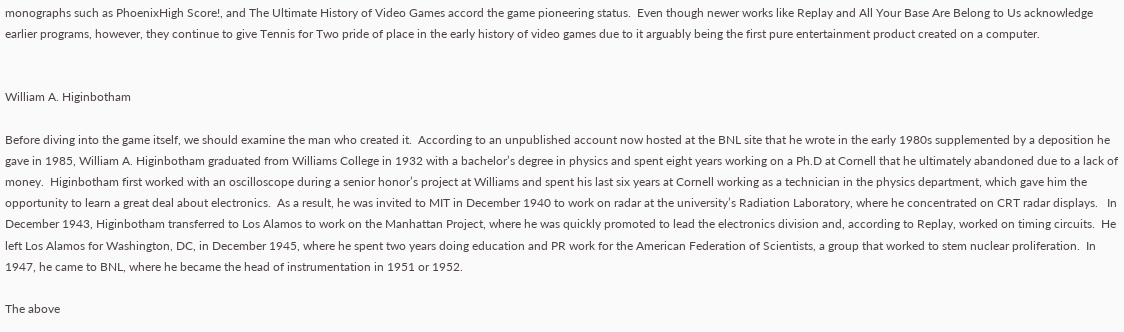monographs such as PhoenixHigh Score!, and The Ultimate History of Video Games accord the game pioneering status.  Even though newer works like Replay and All Your Base Are Belong to Us acknowledge earlier programs, however, they continue to give Tennis for Two pride of place in the early history of video games due to it arguably being the first pure entertainment product created on a computer.


William A. Higinbotham

Before diving into the game itself, we should examine the man who created it.  According to an unpublished account now hosted at the BNL site that he wrote in the early 1980s supplemented by a deposition he gave in 1985, William A. Higinbotham graduated from Williams College in 1932 with a bachelor’s degree in physics and spent eight years working on a Ph.D at Cornell that he ultimately abandoned due to a lack of money.  Higinbotham first worked with an oscilloscope during a senior honor’s project at Williams and spent his last six years at Cornell working as a technician in the physics department, which gave him the opportunity to learn a great deal about electronics.  As a result, he was invited to MIT in December 1940 to work on radar at the university’s Radiation Laboratory, where he concentrated on CRT radar displays.   In December 1943, Higinbotham transferred to Los Alamos to work on the Manhattan Project, where he was quickly promoted to lead the electronics division and, according to Replay, worked on timing circuits.  He left Los Alamos for Washington, DC, in December 1945, where he spent two years doing education and PR work for the American Federation of Scientists, a group that worked to stem nuclear proliferation.  In 1947, he came to BNL, where he became the head of instrumentation in 1951 or 1952.

The above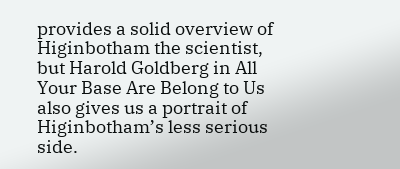provides a solid overview of Higinbotham the scientist, but Harold Goldberg in All Your Base Are Belong to Us also gives us a portrait of Higinbotham’s less serious side.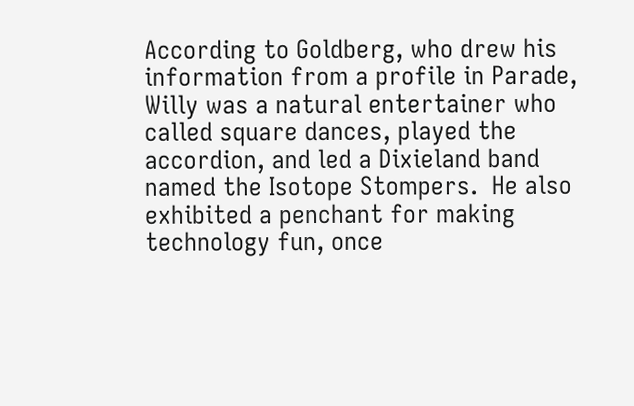According to Goldberg, who drew his information from a profile in Parade, Willy was a natural entertainer who called square dances, played the accordion, and led a Dixieland band named the Isotope Stompers.  He also exhibited a penchant for making technology fun, once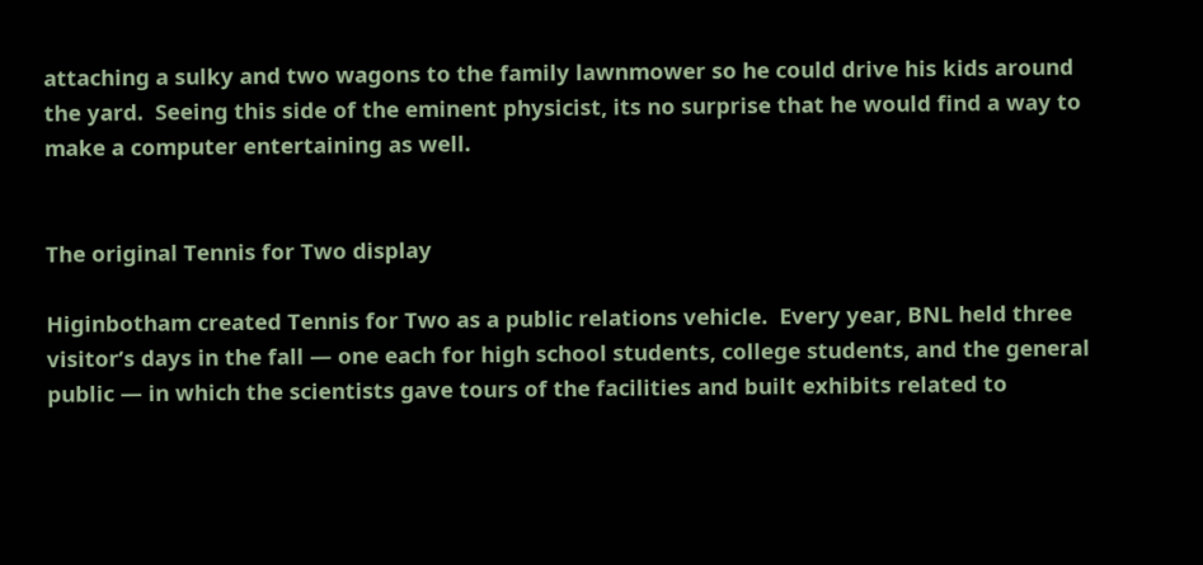attaching a sulky and two wagons to the family lawnmower so he could drive his kids around the yard.  Seeing this side of the eminent physicist, its no surprise that he would find a way to make a computer entertaining as well.


The original Tennis for Two display

Higinbotham created Tennis for Two as a public relations vehicle.  Every year, BNL held three visitor’s days in the fall — one each for high school students, college students, and the general public — in which the scientists gave tours of the facilities and built exhibits related to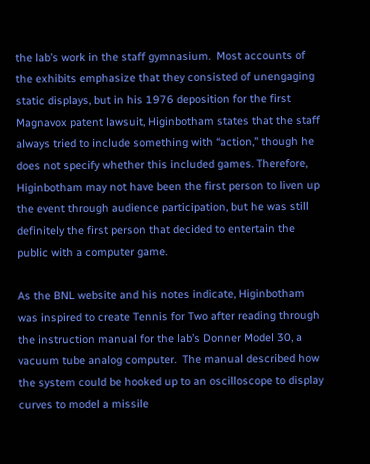the lab’s work in the staff gymnasium.  Most accounts of the exhibits emphasize that they consisted of unengaging static displays, but in his 1976 deposition for the first Magnavox patent lawsuit, Higinbotham states that the staff always tried to include something with “action,” though he does not specify whether this included games. Therefore, Higinbotham may not have been the first person to liven up the event through audience participation, but he was still definitely the first person that decided to entertain the public with a computer game.

As the BNL website and his notes indicate, Higinbotham was inspired to create Tennis for Two after reading through the instruction manual for the lab’s Donner Model 30, a vacuum tube analog computer.  The manual described how the system could be hooked up to an oscilloscope to display curves to model a missile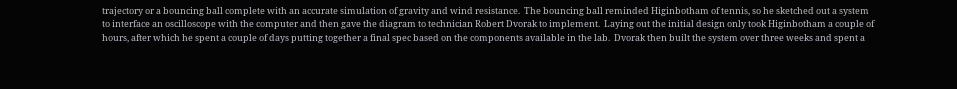trajectory or a bouncing ball complete with an accurate simulation of gravity and wind resistance.  The bouncing ball reminded Higinbotham of tennis, so he sketched out a system to interface an oscilloscope with the computer and then gave the diagram to technician Robert Dvorak to implement.  Laying out the initial design only took Higinbotham a couple of hours, after which he spent a couple of days putting together a final spec based on the components available in the lab.  Dvorak then built the system over three weeks and spent a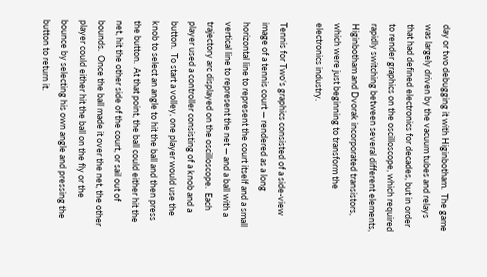day or two debugging it with Higinbotham.  The game was largely driven by the vacuum tubes and relays that had defined electronics for decades, but in order to render graphics on the oscilloscope, which required rapidly switching between several different elements, Higinbotham and Dvorak incorporated transistors, which were just beginning to transform the electronics industry.

Tennis for Two‘s graphics consisted of a side-view image of a tennis court — rendered as a long horizontal line to represent the court itself and a small vertical line to represent the net — and a ball with a trajectory arc displayed on the oscilloscope.  Each player used a controller consisting of a knob and a button.  To start a volley, one player would use the knob to select an angle to hit the ball and then press the button.  At that point, the ball could either hit the net, hit the other side of the court, or sail out of bounds.  Once the ball made it over the net, the other player could either hit the ball on the fly or the bounce by selecting his own angle and pressing the button to return it.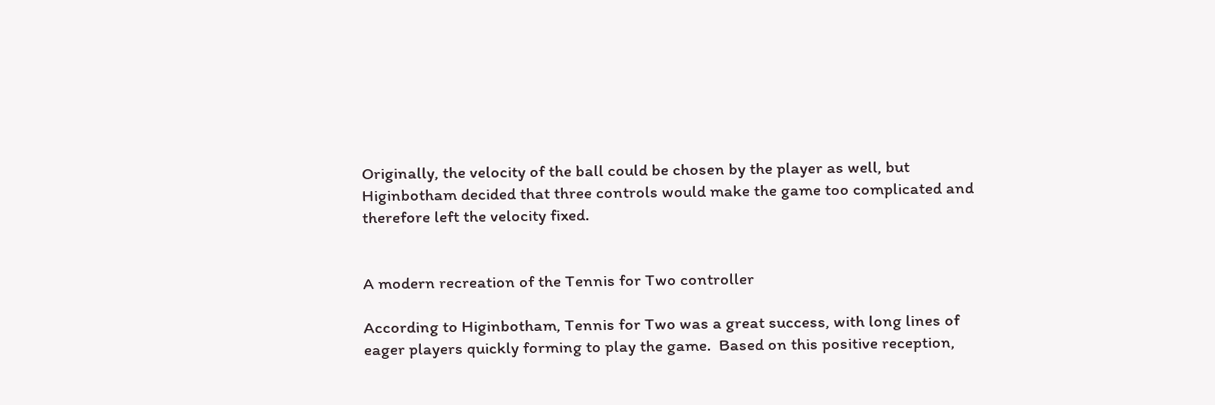Originally, the velocity of the ball could be chosen by the player as well, but Higinbotham decided that three controls would make the game too complicated and therefore left the velocity fixed.


A modern recreation of the Tennis for Two controller

According to Higinbotham, Tennis for Two was a great success, with long lines of eager players quickly forming to play the game.  Based on this positive reception,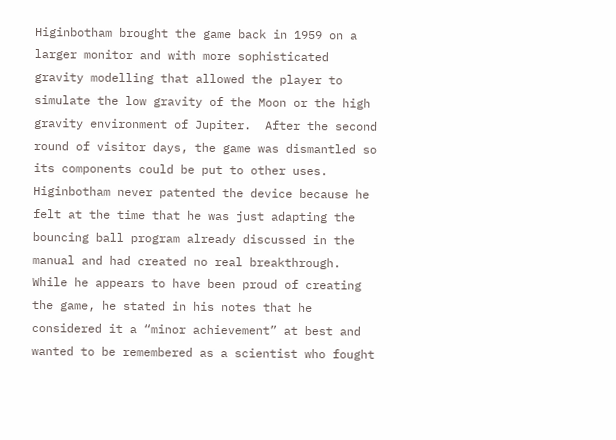Higinbotham brought the game back in 1959 on a larger monitor and with more sophisticated gravity modelling that allowed the player to simulate the low gravity of the Moon or the high gravity environment of Jupiter.  After the second round of visitor days, the game was dismantled so its components could be put to other uses.  Higinbotham never patented the device because he felt at the time that he was just adapting the bouncing ball program already discussed in the manual and had created no real breakthrough.  While he appears to have been proud of creating the game, he stated in his notes that he considered it a “minor achievement” at best and wanted to be remembered as a scientist who fought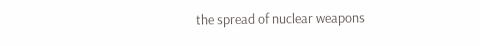the spread of nuclear weapons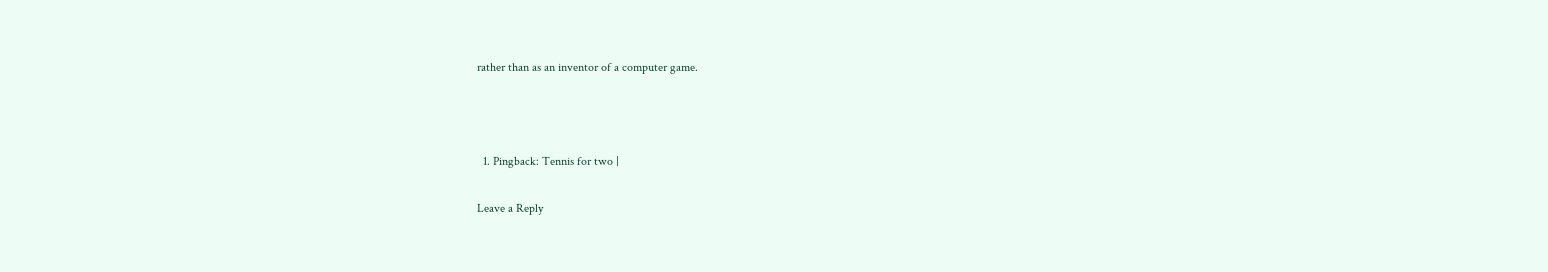rather than as an inventor of a computer game.



  1. Pingback: Tennis for two |

Leave a Reply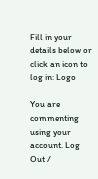Fill in your details below or click an icon to log in: Logo

You are commenting using your account. Log Out /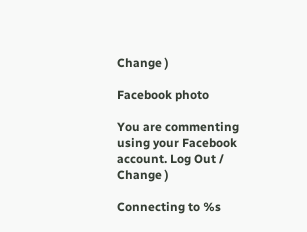Change )

Facebook photo

You are commenting using your Facebook account. Log Out /  Change )

Connecting to %s